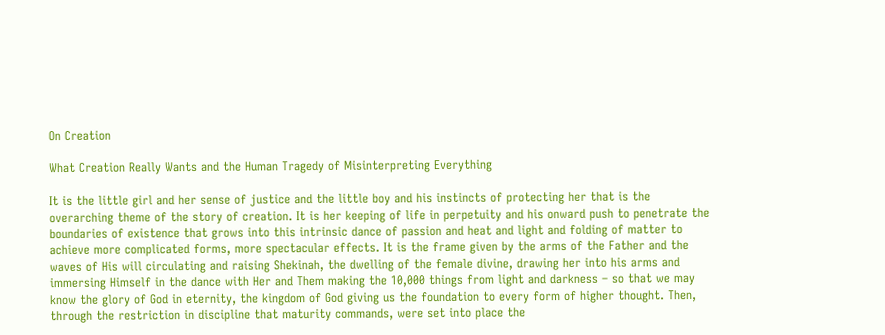On Creation

What Creation Really Wants and the Human Tragedy of Misinterpreting Everything

It is the little girl and her sense of justice and the little boy and his instincts of protecting her that is the overarching theme of the story of creation. It is her keeping of life in perpetuity and his onward push to penetrate the boundaries of existence that grows into this intrinsic dance of passion and heat and light and folding of matter to achieve more complicated forms, more spectacular effects. It is the frame given by the arms of the Father and the waves of His will circulating and raising Shekinah, the dwelling of the female divine, drawing her into his arms and immersing Himself in the dance with Her and Them making the 10,000 things from light and darkness – so that we may know the glory of God in eternity, the kingdom of God giving us the foundation to every form of higher thought. Then, through the restriction in discipline that maturity commands, were set into place the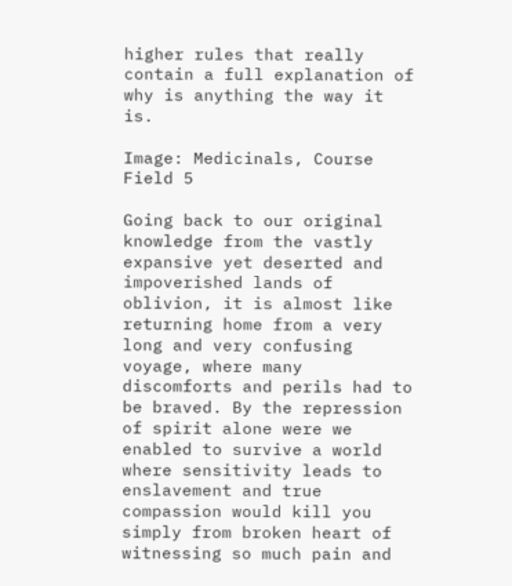higher rules that really contain a full explanation of why is anything the way it is.

Image: Medicinals, Course Field 5

Going back to our original knowledge from the vastly expansive yet deserted and impoverished lands of oblivion, it is almost like returning home from a very long and very confusing voyage, where many discomforts and perils had to be braved. By the repression of spirit alone were we enabled to survive a world where sensitivity leads to enslavement and true compassion would kill you simply from broken heart of witnessing so much pain and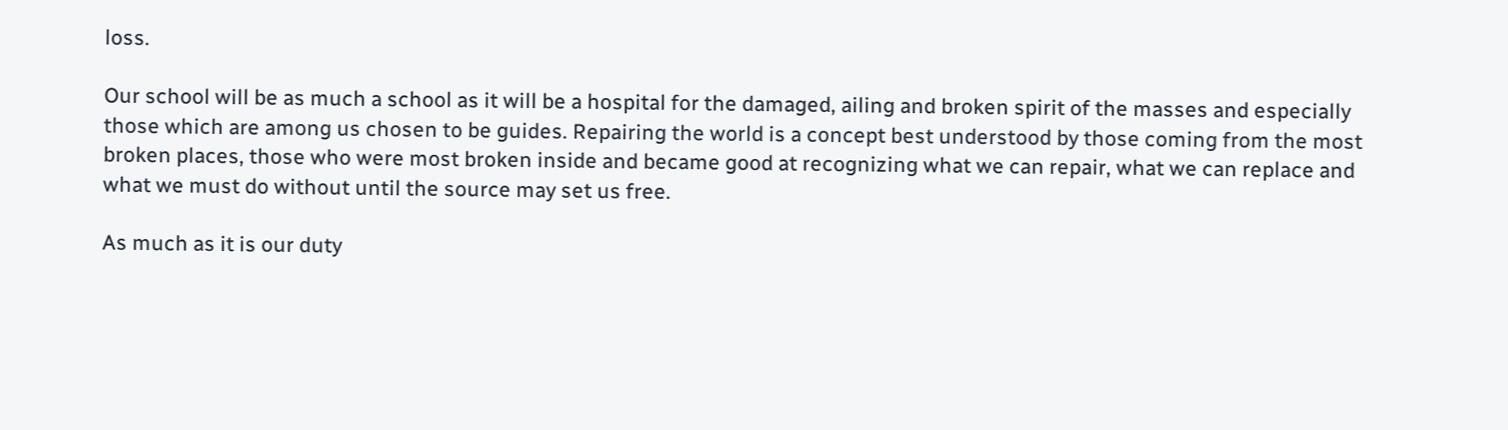loss.

Our school will be as much a school as it will be a hospital for the damaged, ailing and broken spirit of the masses and especially those which are among us chosen to be guides. Repairing the world is a concept best understood by those coming from the most broken places, those who were most broken inside and became good at recognizing what we can repair, what we can replace and what we must do without until the source may set us free.

As much as it is our duty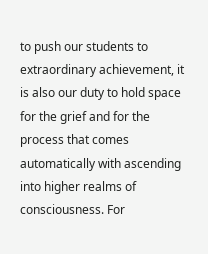to push our students to extraordinary achievement, it is also our duty to hold space for the grief and for the process that comes automatically with ascending into higher realms of consciousness. For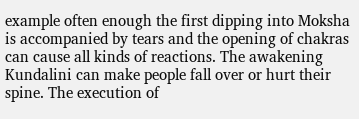example often enough the first dipping into Moksha is accompanied by tears and the opening of chakras can cause all kinds of reactions. The awakening Kundalini can make people fall over or hurt their spine. The execution of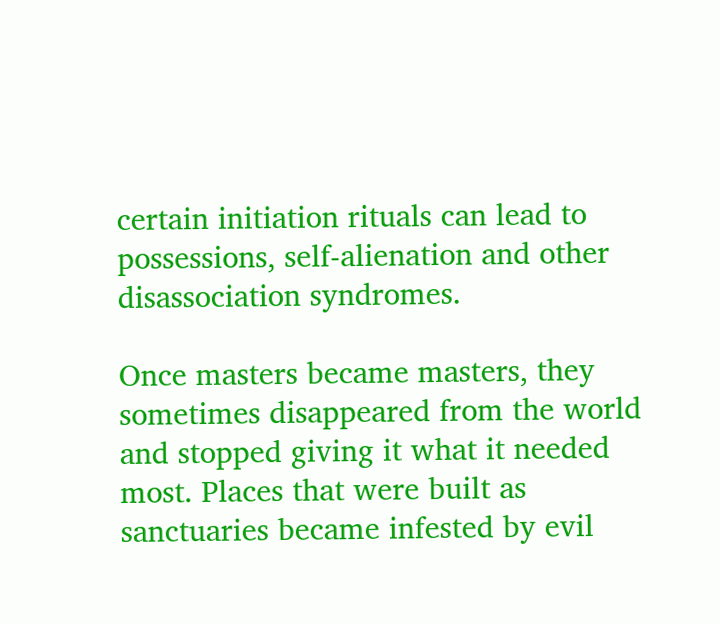certain initiation rituals can lead to possessions, self-alienation and other disassociation syndromes.

Once masters became masters, they sometimes disappeared from the world and stopped giving it what it needed most. Places that were built as sanctuaries became infested by evil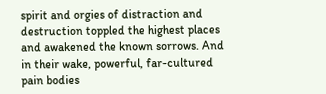spirit and orgies of distraction and destruction toppled the highest places and awakened the known sorrows. And in their wake, powerful, far-cultured pain bodies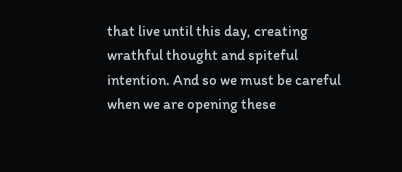that live until this day, creating wrathful thought and spiteful intention. And so we must be careful when we are opening these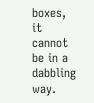boxes, it cannot be in a dabbling way.